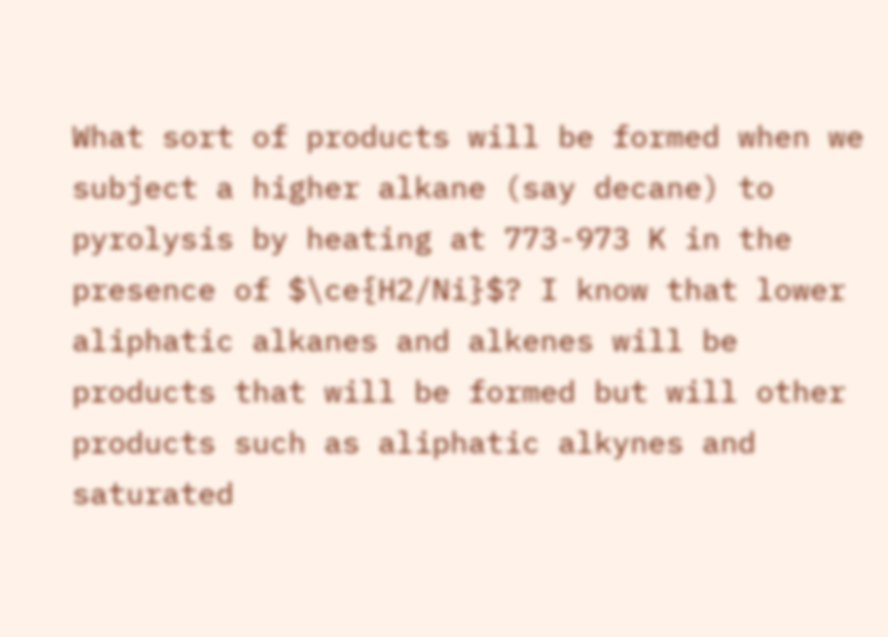What sort of products will be formed when we subject a higher alkane (say decane) to pyrolysis by heating at 773-973 K in the presence of $\ce{H2/Ni}$? I know that lower aliphatic alkanes and alkenes will be products that will be formed but will other products such as aliphatic alkynes and saturated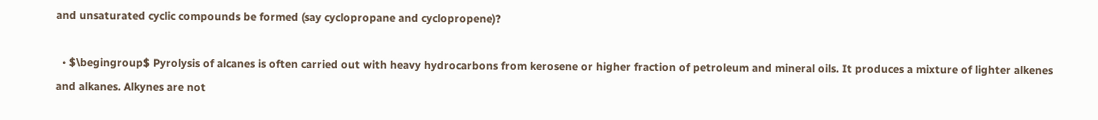and unsaturated cyclic compounds be formed (say cyclopropane and cyclopropene)?

  • $\begingroup$ Pyrolysis of alcanes is often carried out with heavy hydrocarbons from kerosene or higher fraction of petroleum and mineral oils. It produces a mixture of lighter alkenes and alkanes. Alkynes are not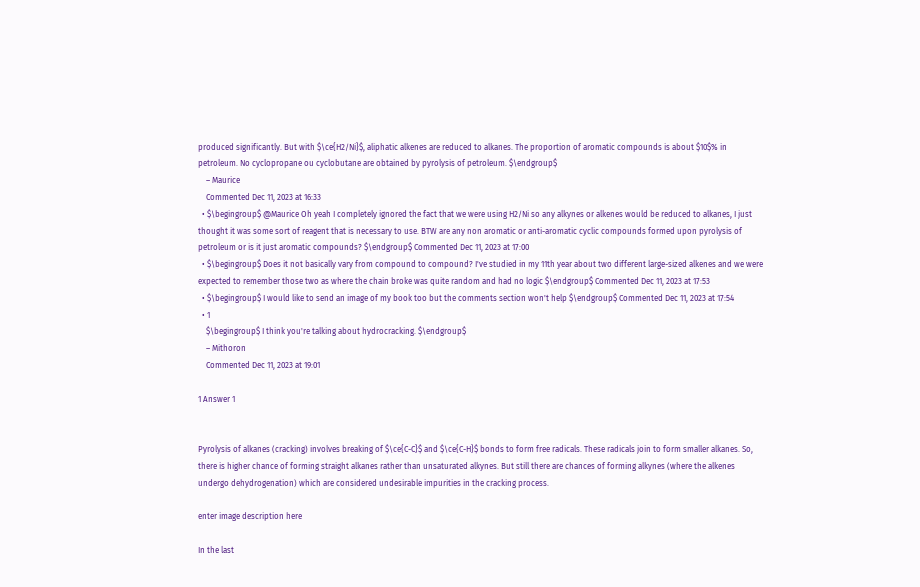produced significantly. But with $\ce{H2/Ni}$, aliphatic alkenes are reduced to alkanes. The proportion of aromatic compounds is about $10$% in petroleum. No cyclopropane ou cyclobutane are obtained by pyrolysis of petroleum. $\endgroup$
    – Maurice
    Commented Dec 11, 2023 at 16:33
  • $\begingroup$ @Maurice Oh yeah I completely ignored the fact that we were using H2/Ni so any alkynes or alkenes would be reduced to alkanes, I just thought it was some sort of reagent that is necessary to use. BTW are any non aromatic or anti-aromatic cyclic compounds formed upon pyrolysis of petroleum or is it just aromatic compounds? $\endgroup$ Commented Dec 11, 2023 at 17:00
  • $\begingroup$ Does it not basically vary from compound to compound? I've studied in my 11th year about two different large-sized alkenes and we were expected to remember those two as where the chain broke was quite random and had no logic $\endgroup$ Commented Dec 11, 2023 at 17:53
  • $\begingroup$ I would like to send an image of my book too but the comments section won't help $\endgroup$ Commented Dec 11, 2023 at 17:54
  • 1
    $\begingroup$ I think you're talking about hydrocracking. $\endgroup$
    – Mithoron
    Commented Dec 11, 2023 at 19:01

1 Answer 1


Pyrolysis of alkanes (cracking) involves breaking of $\ce{C-C}$ and $\ce{C-H}$ bonds to form free radicals. These radicals join to form smaller alkanes. So, there is higher chance of forming straight alkanes rather than unsaturated alkynes. But still there are chances of forming alkynes (where the alkenes undergo dehydrogenation) which are considered undesirable impurities in the cracking process.

enter image description here

In the last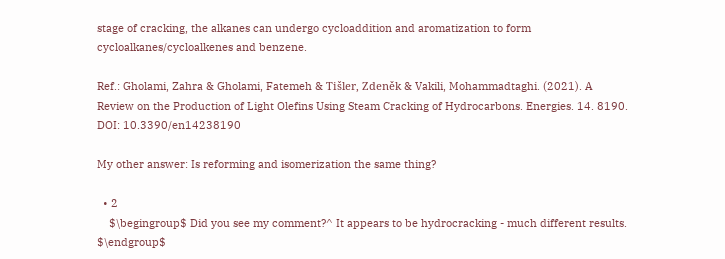stage of cracking, the alkanes can undergo cycloaddition and aromatization to form cycloalkanes/cycloalkenes and benzene.

Ref.: Gholami, Zahra & Gholami, Fatemeh & Tišler, Zdeněk & Vakili, Mohammadtaghi. (2021). A Review on the Production of Light Olefins Using Steam Cracking of Hydrocarbons. Energies. 14. 8190. DOI: 10.3390/en14238190

My other answer: Is reforming and isomerization the same thing?

  • 2
    $\begingroup$ Did you see my comment?^ It appears to be hydrocracking - much different results. $\endgroup$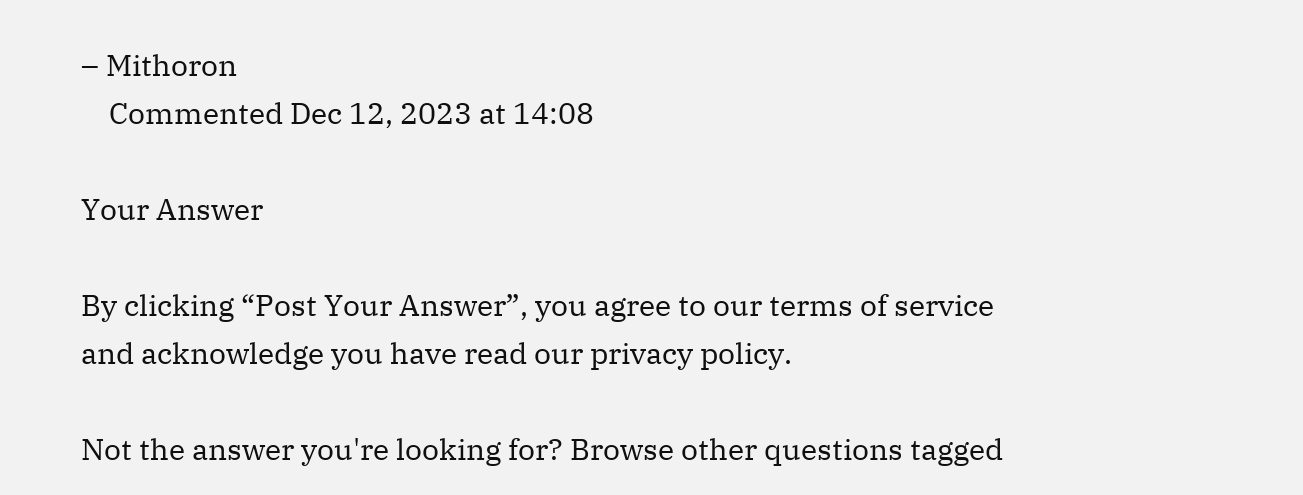– Mithoron
    Commented Dec 12, 2023 at 14:08

Your Answer

By clicking “Post Your Answer”, you agree to our terms of service and acknowledge you have read our privacy policy.

Not the answer you're looking for? Browse other questions tagged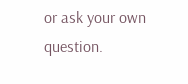or ask your own question.